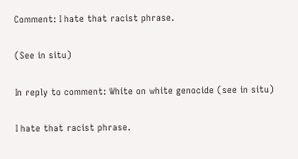Comment: I hate that racist phrase.

(See in situ)

In reply to comment: White on white genocide (see in situ)

I hate that racist phrase.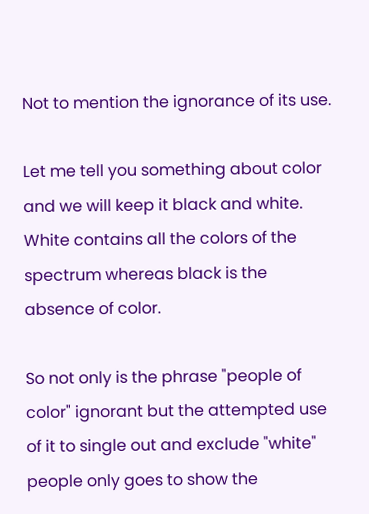Not to mention the ignorance of its use.

Let me tell you something about color and we will keep it black and white. White contains all the colors of the spectrum whereas black is the absence of color.

So not only is the phrase "people of color" ignorant but the attempted use of it to single out and exclude "white" people only goes to show the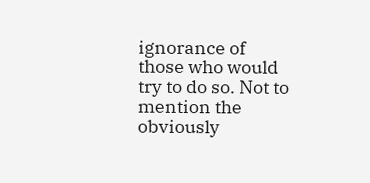ignorance of those who would try to do so. Not to mention the obviously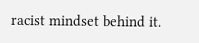racist mindset behind it.